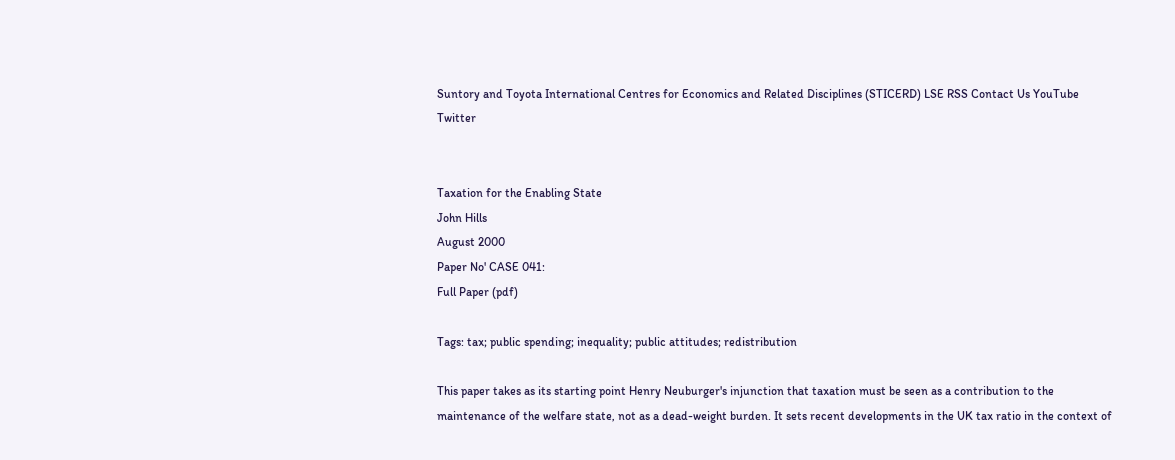Suntory and Toyota International Centres for Economics and Related Disciplines (STICERD) LSE RSS Contact Us YouTube Twitter


Taxation for the Enabling State
John Hills
August 2000
Paper No' CASE 041:
Full Paper (pdf)

Tags: tax; public spending; inequality; public attitudes; redistribution

This paper takes as its starting point Henry Neuburger's injunction that taxation must be seen as a contribution to the maintenance of the welfare state, not as a dead-weight burden. It sets recent developments in the UK tax ratio in the context of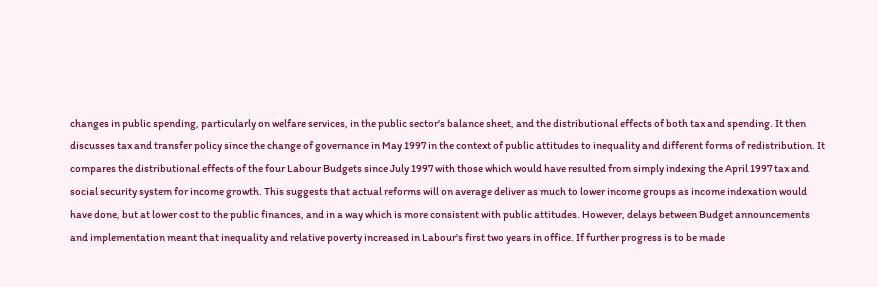changes in public spending, particularly on welfare services, in the public sector's balance sheet, and the distributional effects of both tax and spending. It then discusses tax and transfer policy since the change of governance in May 1997 in the context of public attitudes to inequality and different forms of redistribution. It compares the distributional effects of the four Labour Budgets since July 1997 with those which would have resulted from simply indexing the April 1997 tax and social security system for income growth. This suggests that actual reforms will on average deliver as much to lower income groups as income indexation would have done, but at lower cost to the public finances, and in a way which is more consistent with public attitudes. However, delays between Budget announcements and implementation meant that inequality and relative poverty increased in Labour's first two years in office. If further progress is to be made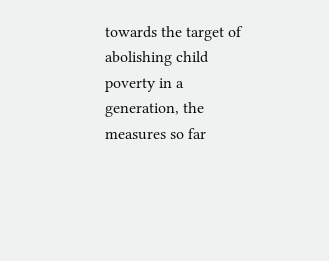towards the target of abolishing child poverty in a generation, the measures so far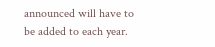announced will have to be added to each year.